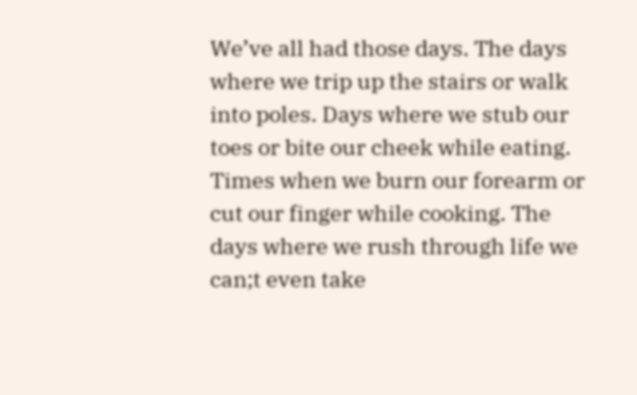We’ve all had those days. The days where we trip up the stairs or walk into poles. Days where we stub our toes or bite our cheek while eating. Times when we burn our forearm or cut our finger while cooking. The days where we rush through life we can;t even take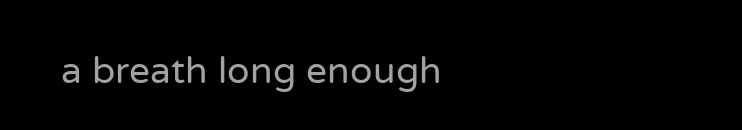a breath long enough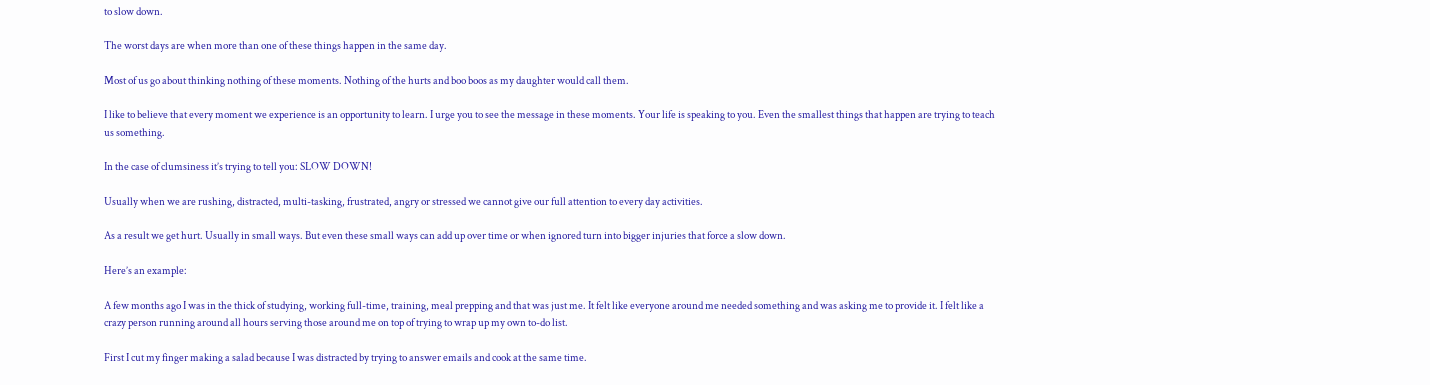to slow down.

The worst days are when more than one of these things happen in the same day.

Most of us go about thinking nothing of these moments. Nothing of the hurts and boo boos as my daughter would call them.

I like to believe that every moment we experience is an opportunity to learn. I urge you to see the message in these moments. Your life is speaking to you. Even the smallest things that happen are trying to teach us something.

In the case of clumsiness it’s trying to tell you: SLOW DOWN!

Usually when we are rushing, distracted, multi-tasking, frustrated, angry or stressed we cannot give our full attention to every day activities.

As a result we get hurt. Usually in small ways. But even these small ways can add up over time or when ignored turn into bigger injuries that force a slow down.

Here’s an example:

A few months ago I was in the thick of studying, working full-time, training, meal prepping and that was just me. It felt like everyone around me needed something and was asking me to provide it. I felt like a crazy person running around all hours serving those around me on top of trying to wrap up my own to-do list.

First I cut my finger making a salad because I was distracted by trying to answer emails and cook at the same time.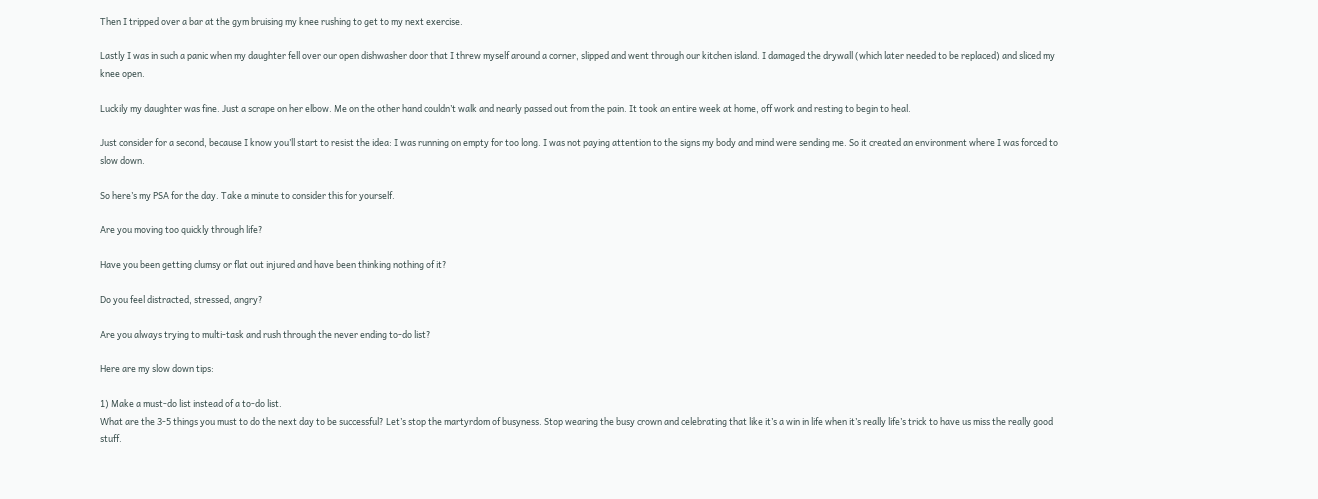Then I tripped over a bar at the gym bruising my knee rushing to get to my next exercise.

Lastly I was in such a panic when my daughter fell over our open dishwasher door that I threw myself around a corner, slipped and went through our kitchen island. I damaged the drywall (which later needed to be replaced) and sliced my knee open.

Luckily my daughter was fine. Just a scrape on her elbow. Me on the other hand couldn’t walk and nearly passed out from the pain. It took an entire week at home, off work and resting to begin to heal.

Just consider for a second, because I know you’ll start to resist the idea: I was running on empty for too long. I was not paying attention to the signs my body and mind were sending me. So it created an environment where I was forced to slow down.

So here’s my PSA for the day. Take a minute to consider this for yourself.

Are you moving too quickly through life?

Have you been getting clumsy or flat out injured and have been thinking nothing of it?

Do you feel distracted, stressed, angry?

Are you always trying to multi-task and rush through the never ending to-do list?

Here are my slow down tips:

1) Make a must-do list instead of a to-do list.
What are the 3-5 things you must to do the next day to be successful? Let’s stop the martyrdom of busyness. Stop wearing the busy crown and celebrating that like it’s a win in life when it’s really life’s trick to have us miss the really good stuff.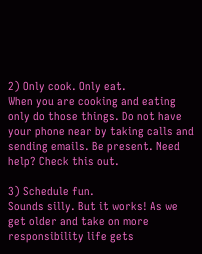2) Only cook. Only eat.
When you are cooking and eating only do those things. Do not have your phone near by taking calls and sending emails. Be present. Need help? Check this out.

3) Schedule fun.
Sounds silly. But it works! As we get older and take on more responsibility life gets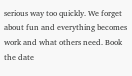serious way too quickly. We forget about fun and everything becomes work and what others need. Book the date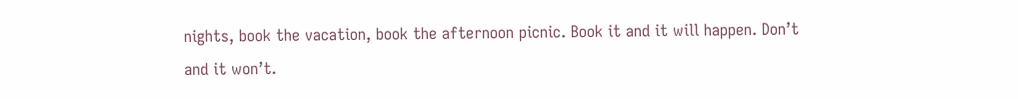nights, book the vacation, book the afternoon picnic. Book it and it will happen. Don’t and it won’t.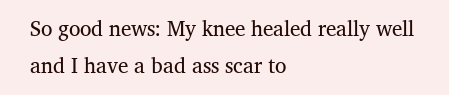So good news: My knee healed really well and I have a bad ass scar to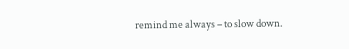remind me always – to slow down.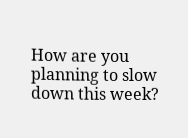How are you planning to slow down this week?